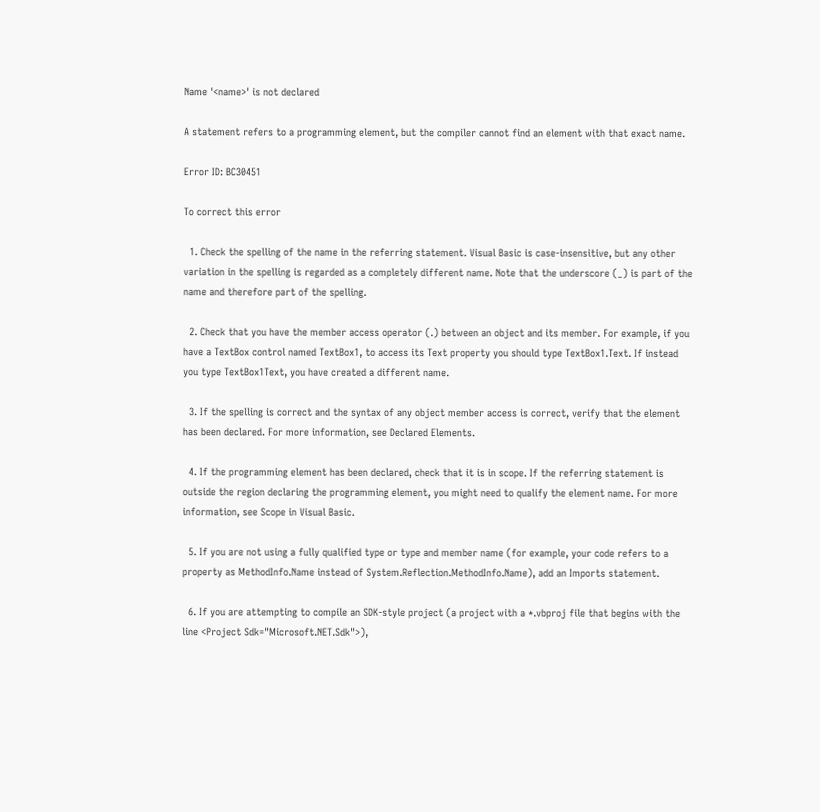Name '<name>' is not declared

A statement refers to a programming element, but the compiler cannot find an element with that exact name.

Error ID: BC30451

To correct this error

  1. Check the spelling of the name in the referring statement. Visual Basic is case-insensitive, but any other variation in the spelling is regarded as a completely different name. Note that the underscore (_) is part of the name and therefore part of the spelling.

  2. Check that you have the member access operator (.) between an object and its member. For example, if you have a TextBox control named TextBox1, to access its Text property you should type TextBox1.Text. If instead you type TextBox1Text, you have created a different name.

  3. If the spelling is correct and the syntax of any object member access is correct, verify that the element has been declared. For more information, see Declared Elements.

  4. If the programming element has been declared, check that it is in scope. If the referring statement is outside the region declaring the programming element, you might need to qualify the element name. For more information, see Scope in Visual Basic.

  5. If you are not using a fully qualified type or type and member name (for example, your code refers to a property as MethodInfo.Name instead of System.Reflection.MethodInfo.Name), add an Imports statement.

  6. If you are attempting to compile an SDK-style project (a project with a *.vbproj file that begins with the line <Project Sdk="Microsoft.NET.Sdk">),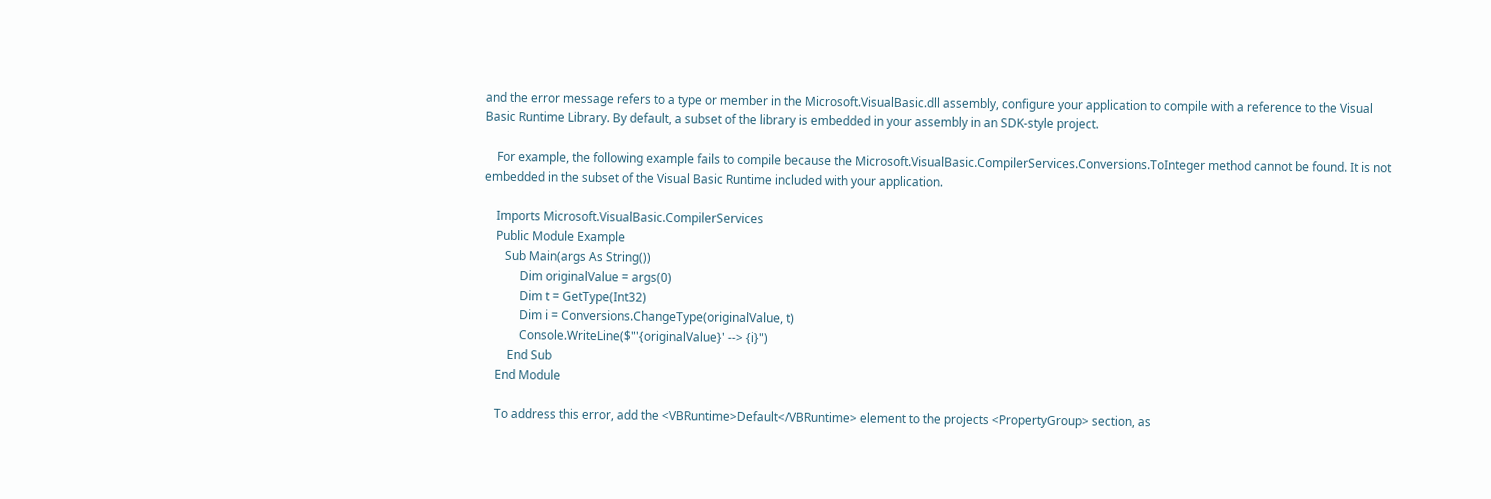and the error message refers to a type or member in the Microsoft.VisualBasic.dll assembly, configure your application to compile with a reference to the Visual Basic Runtime Library. By default, a subset of the library is embedded in your assembly in an SDK-style project.

    For example, the following example fails to compile because the Microsoft.VisualBasic.CompilerServices.Conversions.ToInteger method cannot be found. It is not embedded in the subset of the Visual Basic Runtime included with your application.

    Imports Microsoft.VisualBasic.CompilerServices
    Public Module Example
       Sub Main(args As String())
            Dim originalValue = args(0)
            Dim t = GetType(Int32)
            Dim i = Conversions.ChangeType(originalValue, t)
            Console.WriteLine($"'{originalValue}' --> {i}")
        End Sub
    End Module

    To address this error, add the <VBRuntime>Default</VBRuntime> element to the projects <PropertyGroup> section, as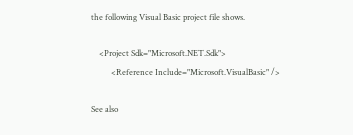the following Visual Basic project file shows.

    <Project Sdk="Microsoft.NET.Sdk">
          <Reference Include="Microsoft.VisualBasic" />

See also